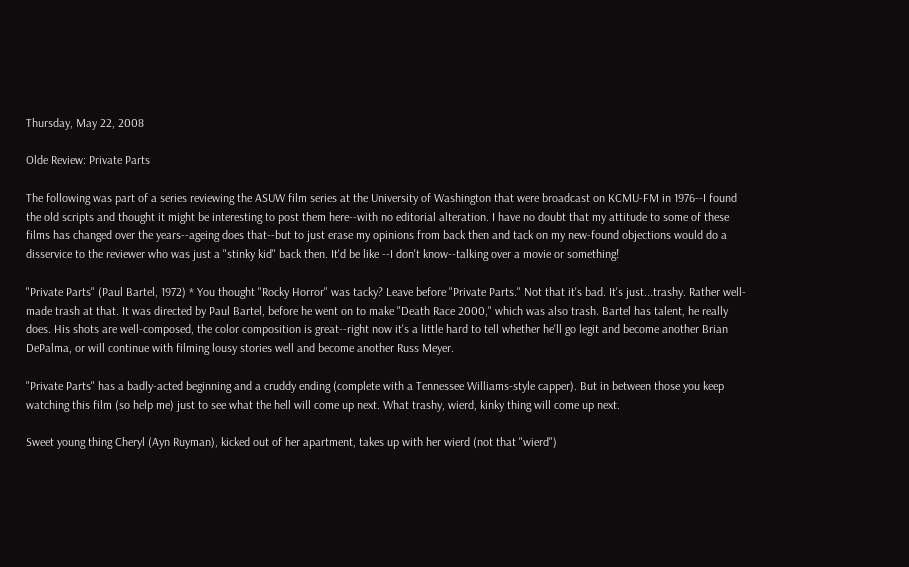Thursday, May 22, 2008

Olde Review: Private Parts

The following was part of a series reviewing the ASUW film series at the University of Washington that were broadcast on KCMU-FM in 1976--I found the old scripts and thought it might be interesting to post them here--with no editorial alteration. I have no doubt that my attitude to some of these films has changed over the years--ageing does that--but to just erase my opinions from back then and tack on my new-found objections would do a disservice to the reviewer who was just a "stinky kid" back then. It'd be like --I don't know--talking over a movie or something!

"Private Parts" (Paul Bartel, 1972) * You thought "Rocky Horror" was tacky? Leave before "Private Parts." Not that it's bad. It's just...trashy. Rather well-made trash at that. It was directed by Paul Bartel, before he went on to make "Death Race 2000," which was also trash. Bartel has talent, he really does. His shots are well-composed, the color composition is great--right now it's a little hard to tell whether he'll go legit and become another Brian DePalma, or will continue with filming lousy stories well and become another Russ Meyer.

"Private Parts" has a badly-acted beginning and a cruddy ending (complete with a Tennessee Williams-style capper). But in between those you keep watching this film (so help me) just to see what the hell will come up next. What trashy, wierd, kinky thing will come up next.

Sweet young thing Cheryl (Ayn Ruyman), kicked out of her apartment, takes up with her wierd (not that "wierd")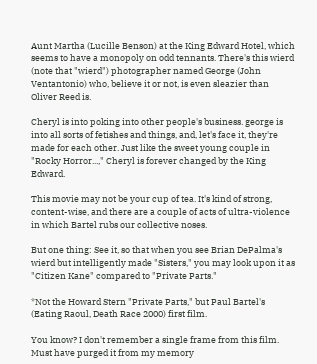Aunt Martha (Lucille Benson) at the King Edward Hotel, which seems to have a monopoly on odd tennants. There's this wierd (note that "wierd") photographer named George (John Ventantonio) who, believe it or not, is even sleazier than Oliver Reed is.

Cheryl is into poking into other people's business. george is into all sorts of fetishes and things, and, let's face it, they're made for each other. Just like the sweet young couple in "Rocky Horror...," Cheryl is forever changed by the King Edward.

This movie may not be your cup of tea. It's kind of strong, content-wise, and there are a couple of acts of ultra-violence in which Bartel rubs our collective noses.

But one thing: See it, so that when you see Brian DePalma's wierd but intelligently made "Sisters," you may look upon it as "Citizen Kane" compared to "Private Parts."

*Not the Howard Stern "Private Parts," but Paul Bartel's (Eating Raoul, Death Race 2000) first film.

You know? I don't remember a single frame from this film. Must have purged it from my memory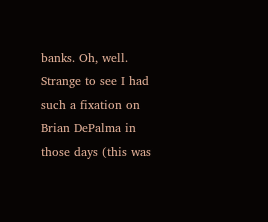banks. Oh, well. Strange to see I had such a fixation on Brian DePalma in those days (this was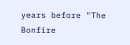years before "The Bonfire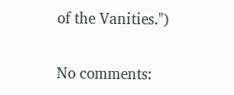of the Vanities.")

No comments: